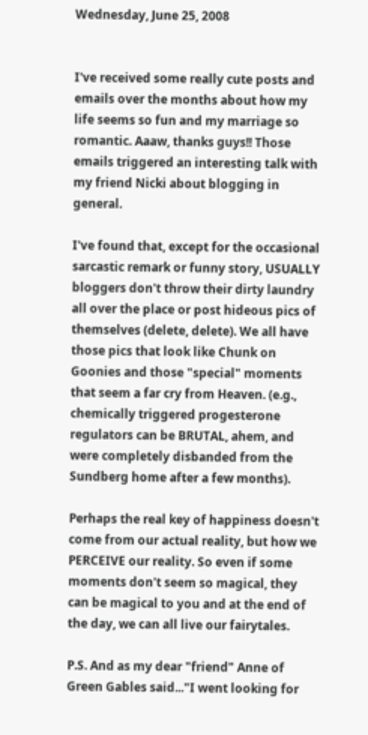Wednesday, June 25, 2008


I've received some really cute posts and emails over the months about how my life seems so fun and my marriage so romantic. Aaaw, thanks guys!! Those emails triggered an interesting talk with my friend Nicki about blogging in general.

I've found that, except for the occasional sarcastic remark or funny story, USUALLY bloggers don't throw their dirty laundry all over the place or post hideous pics of themselves (delete, delete). We all have those pics that look like Chunk on Goonies and those "special" moments that seem a far cry from Heaven. (e.g., chemically triggered progesterone regulators can be BRUTAL, ahem, and were completely disbanded from the Sundberg home after a few months).

Perhaps the real key of happiness doesn't come from our actual reality, but how we PERCEIVE our reality. So even if some moments don't seem so magical, they can be magical to you and at the end of the day, we can all live our fairytales.

P.S. And as my dear "friend" Anne of Green Gables said..."I went looking for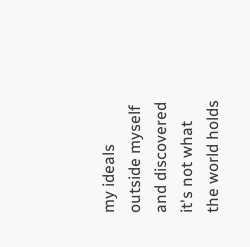my ideals outside myself and discovered it's not what the world holds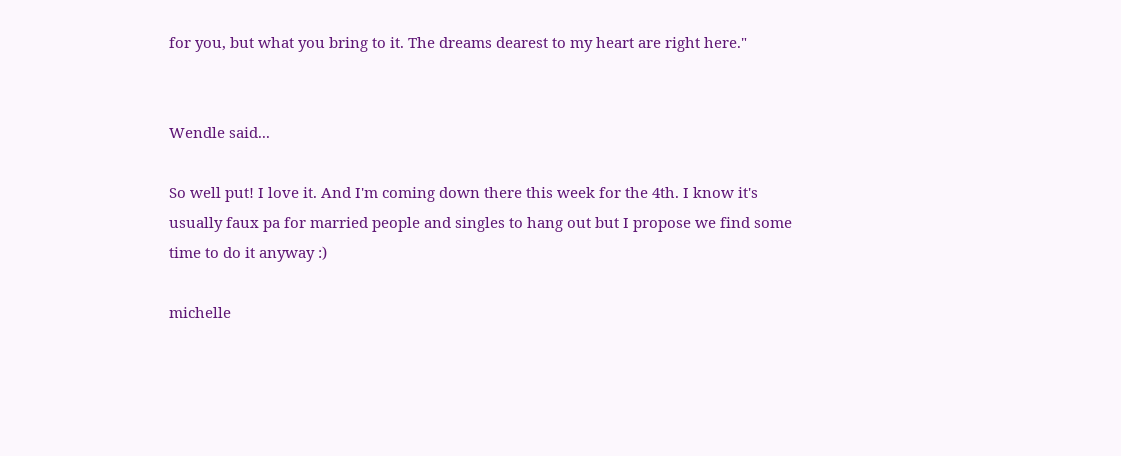for you, but what you bring to it. The dreams dearest to my heart are right here."


Wendle said...

So well put! I love it. And I'm coming down there this week for the 4th. I know it's usually faux pa for married people and singles to hang out but I propose we find some time to do it anyway :)

michelle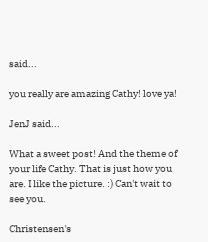said...

you really are amazing Cathy! love ya!

JenJ said...

What a sweet post! And the theme of your life Cathy. That is just how you are. I like the picture. :) Can't wait to see you.

Christensen's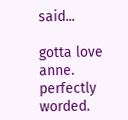said...

gotta love anne.
perfectly worded.